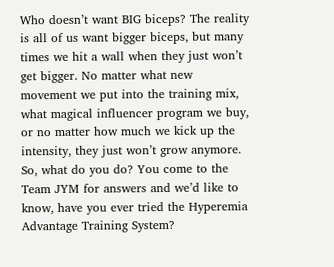Who doesn’t want BIG biceps? The reality is all of us want bigger biceps, but many times we hit a wall when they just won’t get bigger. No matter what new movement we put into the training mix, what magical influencer program we buy, or no matter how much we kick up the intensity, they just won’t grow anymore. So, what do you do? You come to the Team JYM for answers and we’d like to know, have you ever tried the Hyperemia Advantage Training System?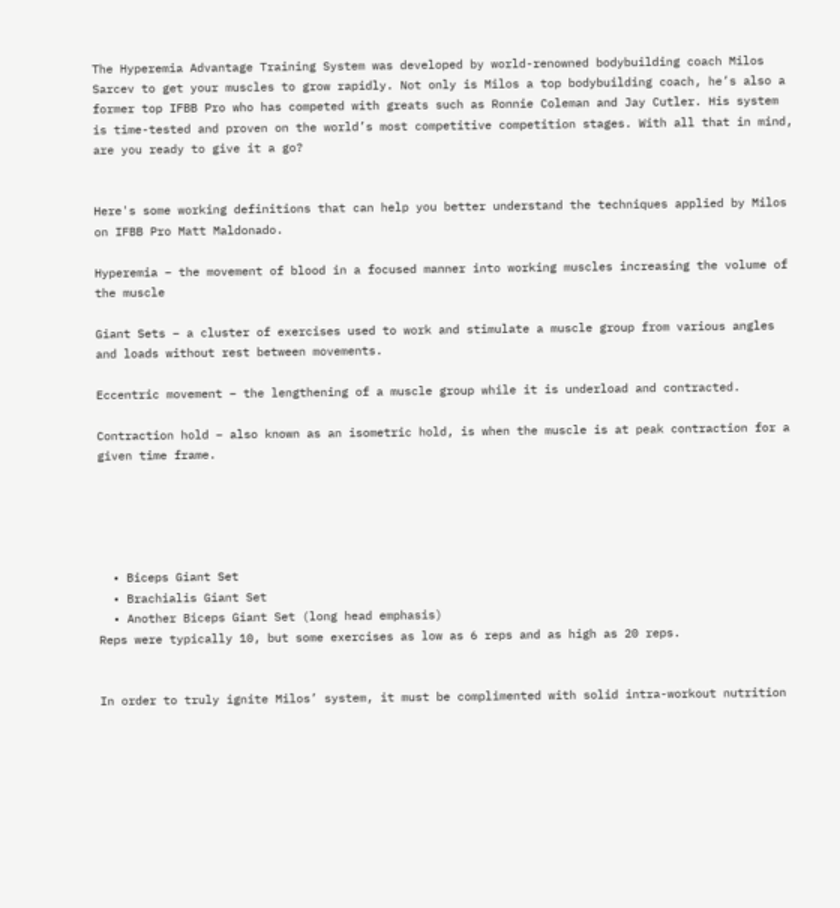The Hyperemia Advantage Training System was developed by world-renowned bodybuilding coach Milos Sarcev to get your muscles to grow rapidly. Not only is Milos a top bodybuilding coach, he’s also a former top IFBB Pro who has competed with greats such as Ronnie Coleman and Jay Cutler. His system is time-tested and proven on the world’s most competitive competition stages. With all that in mind, are you ready to give it a go?


Here's some working definitions that can help you better understand the techniques applied by Milos on IFBB Pro Matt Maldonado.

Hyperemia – the movement of blood in a focused manner into working muscles increasing the volume of the muscle

Giant Sets – a cluster of exercises used to work and stimulate a muscle group from various angles and loads without rest between movements.

Eccentric movement – the lengthening of a muscle group while it is underload and contracted.

Contraction hold – also known as an isometric hold, is when the muscle is at peak contraction for a given time frame.





  • Biceps Giant Set
  • Brachialis Giant Set
  • Another Biceps Giant Set (long head emphasis)
Reps were typically 10, but some exercises as low as 6 reps and as high as 20 reps.


In order to truly ignite Milos’ system, it must be complimented with solid intra-workout nutrition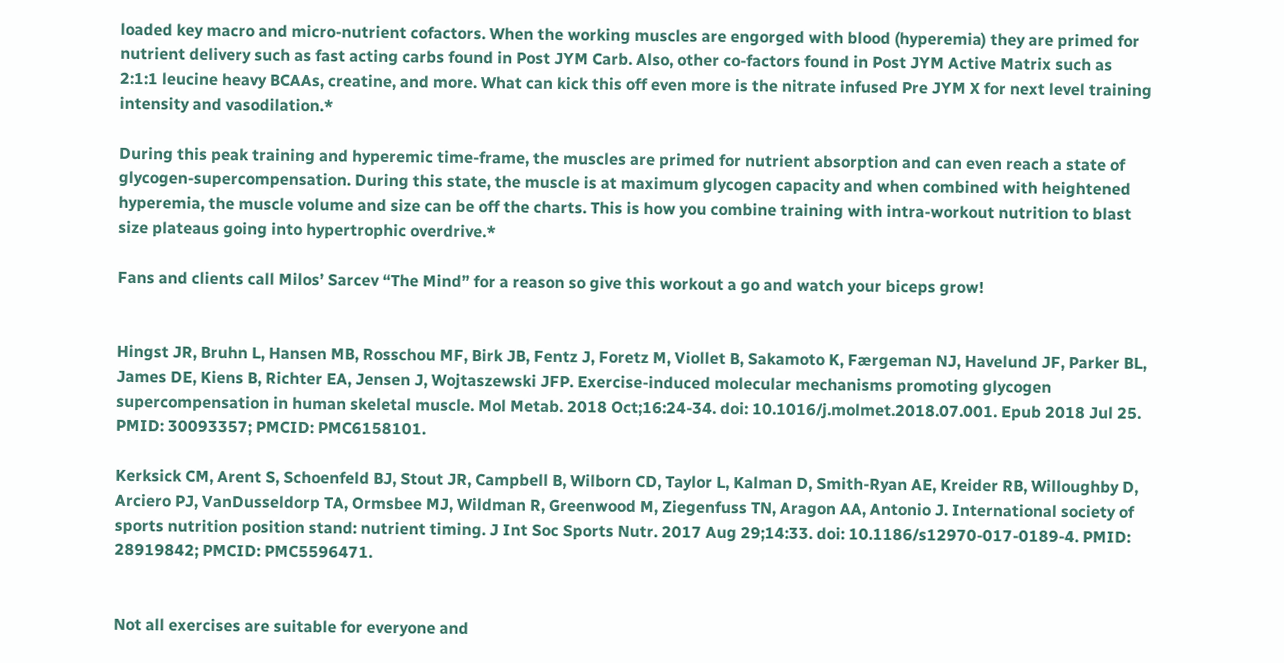loaded key macro and micro-nutrient cofactors. When the working muscles are engorged with blood (hyperemia) they are primed for nutrient delivery such as fast acting carbs found in Post JYM Carb. Also, other co-factors found in Post JYM Active Matrix such as 2:1:1 leucine heavy BCAAs, creatine, and more. What can kick this off even more is the nitrate infused Pre JYM X for next level training intensity and vasodilation.*

During this peak training and hyperemic time-frame, the muscles are primed for nutrient absorption and can even reach a state of glycogen-supercompensation. During this state, the muscle is at maximum glycogen capacity and when combined with heightened hyperemia, the muscle volume and size can be off the charts. This is how you combine training with intra-workout nutrition to blast size plateaus going into hypertrophic overdrive.*

Fans and clients call Milos’ Sarcev “The Mind” for a reason so give this workout a go and watch your biceps grow!


Hingst JR, Bruhn L, Hansen MB, Rosschou MF, Birk JB, Fentz J, Foretz M, Viollet B, Sakamoto K, Færgeman NJ, Havelund JF, Parker BL, James DE, Kiens B, Richter EA, Jensen J, Wojtaszewski JFP. Exercise-induced molecular mechanisms promoting glycogen supercompensation in human skeletal muscle. Mol Metab. 2018 Oct;16:24-34. doi: 10.1016/j.molmet.2018.07.001. Epub 2018 Jul 25. PMID: 30093357; PMCID: PMC6158101.

Kerksick CM, Arent S, Schoenfeld BJ, Stout JR, Campbell B, Wilborn CD, Taylor L, Kalman D, Smith-Ryan AE, Kreider RB, Willoughby D, Arciero PJ, VanDusseldorp TA, Ormsbee MJ, Wildman R, Greenwood M, Ziegenfuss TN, Aragon AA, Antonio J. International society of sports nutrition position stand: nutrient timing. J Int Soc Sports Nutr. 2017 Aug 29;14:33. doi: 10.1186/s12970-017-0189-4. PMID: 28919842; PMCID: PMC5596471.


Not all exercises are suitable for everyone and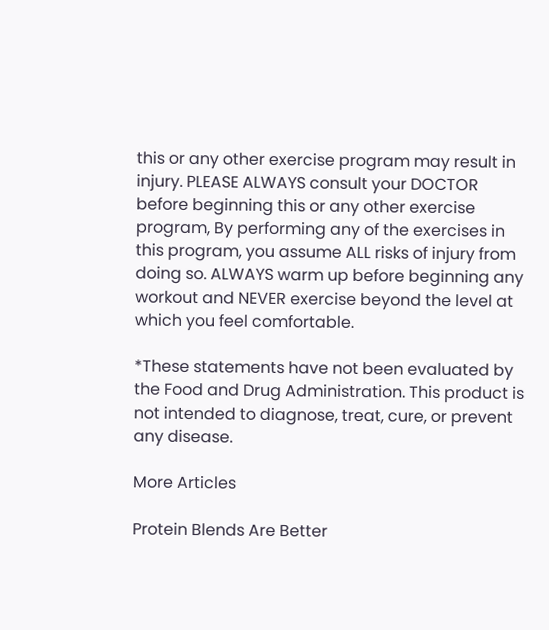this or any other exercise program may result in injury. PLEASE ALWAYS consult your DOCTOR before beginning this or any other exercise program, By performing any of the exercises in this program, you assume ALL risks of injury from doing so. ALWAYS warm up before beginning any workout and NEVER exercise beyond the level at which you feel comfortable.

*These statements have not been evaluated by the Food and Drug Administration. This product is not intended to diagnose, treat, cure, or prevent any disease.

More Articles

Protein Blends Are Better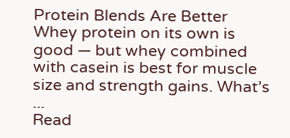Protein Blends Are Better
Whey protein on its own is good — but whey combined with casein is best for muscle size and strength gains. What’s ...
Read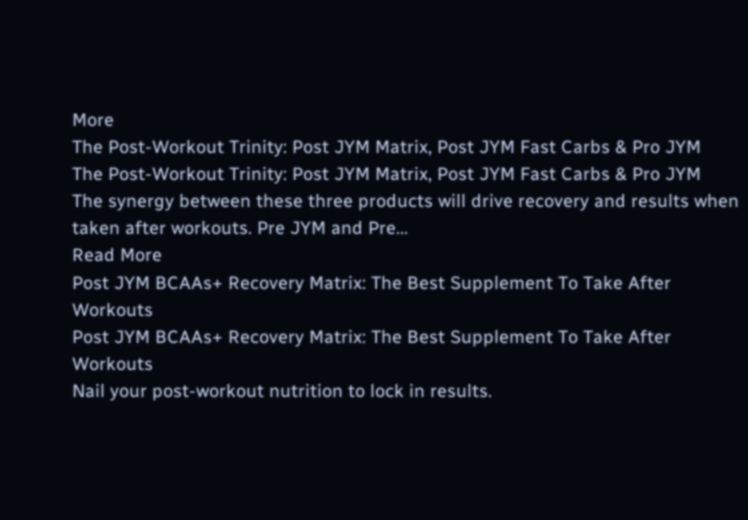More
The Post-Workout Trinity: Post JYM Matrix, Post JYM Fast Carbs & Pro JYM
The Post-Workout Trinity: Post JYM Matrix, Post JYM Fast Carbs & Pro JYM
The synergy between these three products will drive recovery and results when taken after workouts. Pre JYM and Pre...
Read More
Post JYM BCAAs+ Recovery Matrix: The Best Supplement To Take After Workouts
Post JYM BCAAs+ Recovery Matrix: The Best Supplement To Take After Workouts
Nail your post-workout nutrition to lock in results.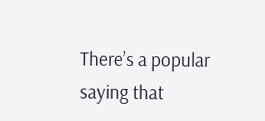There’s a popular saying that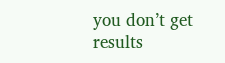you don’t get results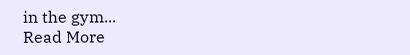in the gym...
Read More